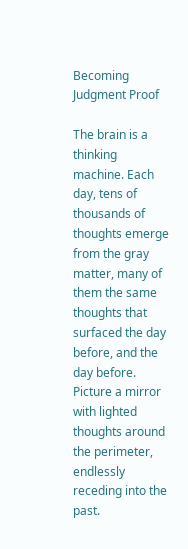Becoming Judgment Proof

The brain is a thinking machine. Each day, tens of thousands of thoughts emerge from the gray matter, many of them the same thoughts that surfaced the day before, and the day before. Picture a mirror with lighted thoughts around the perimeter, endlessly receding into the past.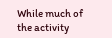While much of the activity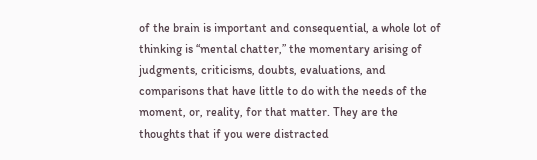of the brain is important and consequential, a whole lot of thinking is “mental chatter,” the momentary arising of judgments, criticisms, doubts, evaluations, and comparisons that have little to do with the needs of the moment, or, reality, for that matter. They are the thoughts that if you were distracted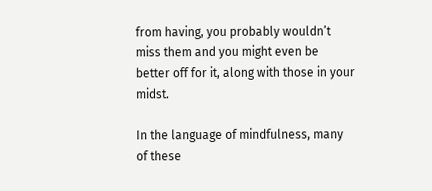from having, you probably wouldn’t miss them and you might even be better off for it, along with those in your midst.

In the language of mindfulness, many of these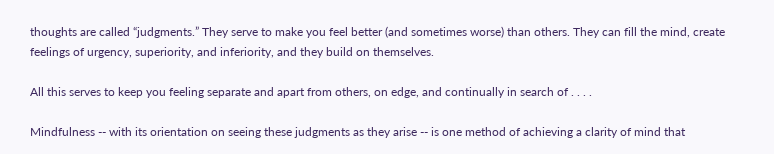thoughts are called “judgments.” They serve to make you feel better (and sometimes worse) than others. They can fill the mind, create feelings of urgency, superiority, and inferiority, and they build on themselves.

All this serves to keep you feeling separate and apart from others, on edge, and continually in search of . . . .

Mindfulness -- with its orientation on seeing these judgments as they arise -- is one method of achieving a clarity of mind that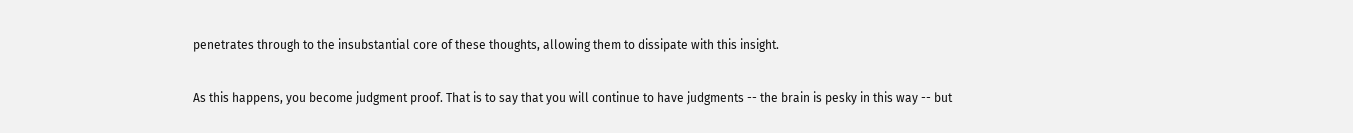penetrates through to the insubstantial core of these thoughts, allowing them to dissipate with this insight.

As this happens, you become judgment proof. That is to say that you will continue to have judgments -- the brain is pesky in this way -- but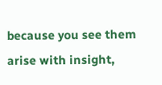because you see them arise with insight,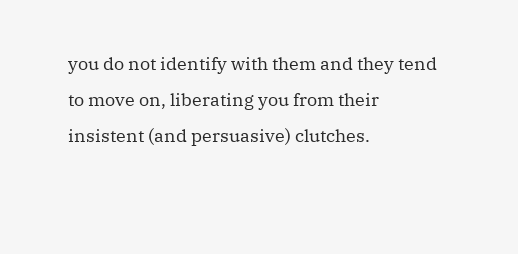you do not identify with them and they tend to move on, liberating you from their insistent (and persuasive) clutches.